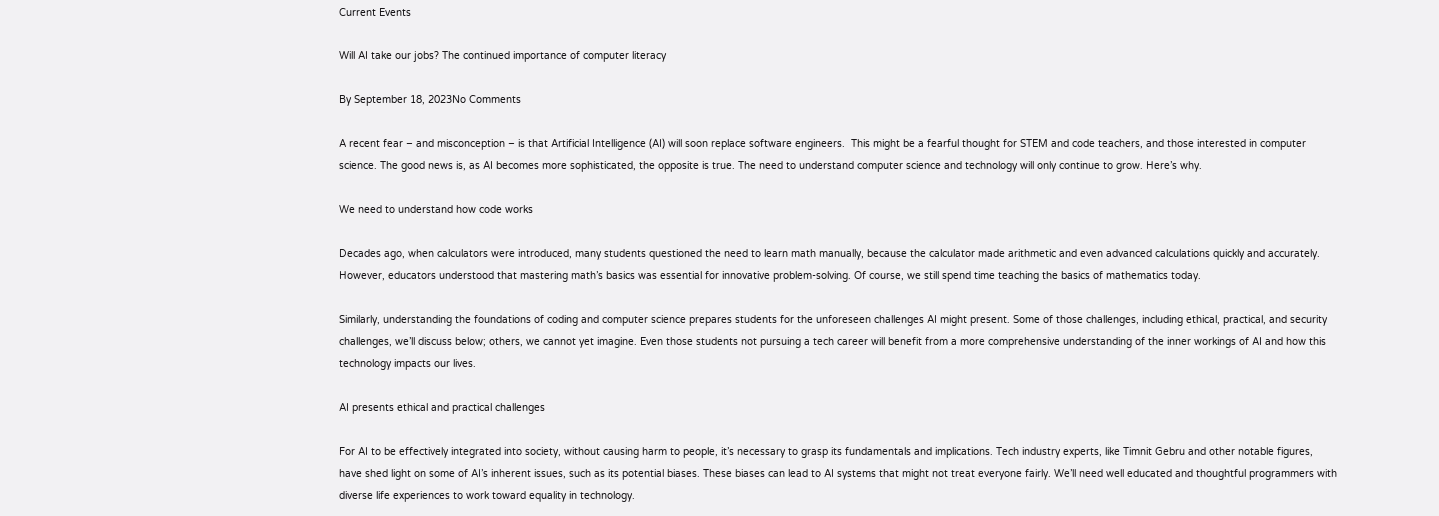Current Events

Will AI take our jobs? The continued importance of computer literacy

By September 18, 2023No Comments

A recent fear – and misconception – is that Artificial Intelligence (AI) will soon replace software engineers.  This might be a fearful thought for STEM and code teachers, and those interested in computer science. The good news is, as AI becomes more sophisticated, the opposite is true. The need to understand computer science and technology will only continue to grow. Here’s why.

We need to understand how code works

Decades ago, when calculators were introduced, many students questioned the need to learn math manually, because the calculator made arithmetic and even advanced calculations quickly and accurately. However, educators understood that mastering math’s basics was essential for innovative problem-solving. Of course, we still spend time teaching the basics of mathematics today.

Similarly, understanding the foundations of coding and computer science prepares students for the unforeseen challenges AI might present. Some of those challenges, including ethical, practical, and security challenges, we’ll discuss below; others, we cannot yet imagine. Even those students not pursuing a tech career will benefit from a more comprehensive understanding of the inner workings of AI and how this technology impacts our lives.

AI presents ethical and practical challenges

For AI to be effectively integrated into society, without causing harm to people, it’s necessary to grasp its fundamentals and implications. Tech industry experts, like Timnit Gebru and other notable figures, have shed light on some of AI’s inherent issues, such as its potential biases. These biases can lead to AI systems that might not treat everyone fairly. We’ll need well educated and thoughtful programmers with diverse life experiences to work toward equality in technology.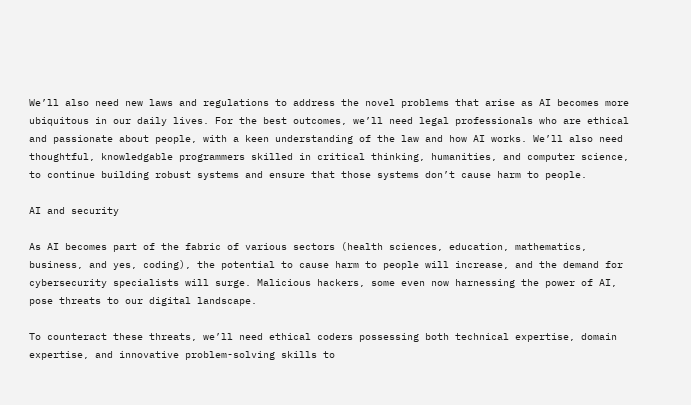We’ll also need new laws and regulations to address the novel problems that arise as AI becomes more ubiquitous in our daily lives. For the best outcomes, we’ll need legal professionals who are ethical and passionate about people, with a keen understanding of the law and how AI works. We’ll also need thoughtful, knowledgable programmers skilled in critical thinking, humanities, and computer science, to continue building robust systems and ensure that those systems don’t cause harm to people.

AI and security

As AI becomes part of the fabric of various sectors (health sciences, education, mathematics, business, and yes, coding), the potential to cause harm to people will increase, and the demand for cybersecurity specialists will surge. Malicious hackers, some even now harnessing the power of AI, pose threats to our digital landscape.

To counteract these threats, we’ll need ethical coders possessing both technical expertise, domain expertise, and innovative problem-solving skills to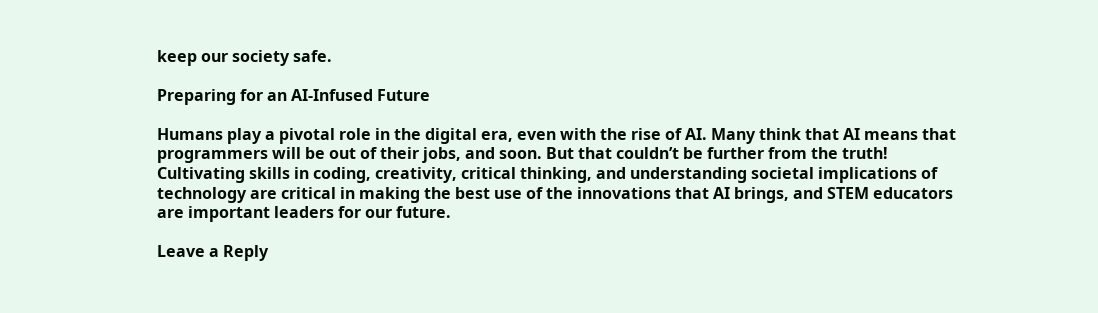keep our society safe.

Preparing for an AI-Infused Future

Humans play a pivotal role in the digital era, even with the rise of AI. Many think that AI means that programmers will be out of their jobs, and soon. But that couldn’t be further from the truth! Cultivating skills in coding, creativity, critical thinking, and understanding societal implications of technology are critical in making the best use of the innovations that AI brings, and STEM educators are important leaders for our future.

Leave a Reply